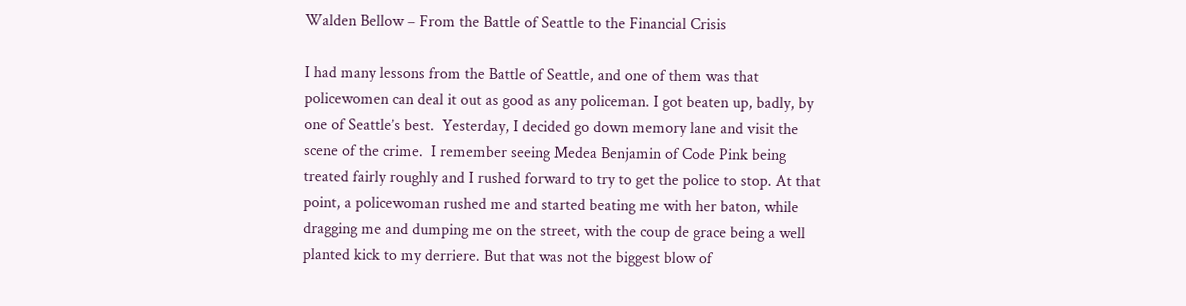Walden Bellow – From the Battle of Seattle to the Financial Crisis

I had many lessons from the Battle of Seattle, and one of them was that policewomen can deal it out as good as any policeman. I got beaten up, badly, by one of Seattle’s best.  Yesterday, I decided go down memory lane and visit the scene of the crime.  I remember seeing Medea Benjamin of Code Pink being treated fairly roughly and I rushed forward to try to get the police to stop. At that point, a policewoman rushed me and started beating me with her baton, while dragging me and dumping me on the street, with the coup de grace being a well planted kick to my derriere. But that was not the biggest blow of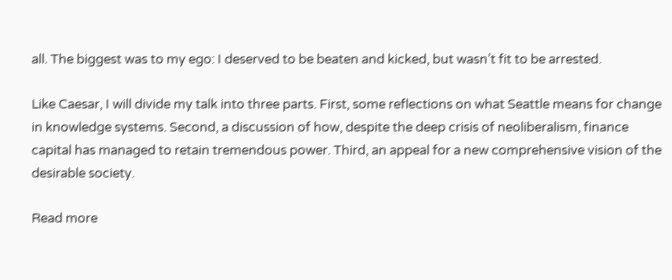all. The biggest was to my ego: I deserved to be beaten and kicked, but wasn’t fit to be arrested.

Like Caesar, I will divide my talk into three parts. First, some reflections on what Seattle means for change in knowledge systems. Second, a discussion of how, despite the deep crisis of neoliberalism, finance capital has managed to retain tremendous power. Third, an appeal for a new comprehensive vision of the desirable society.

Read more